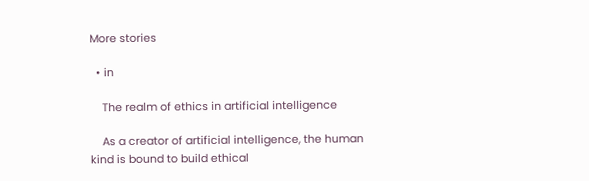More stories

  • in

    The realm of ethics in artificial intelligence

    As a creator of artificial intelligence, the human kind is bound to build ethical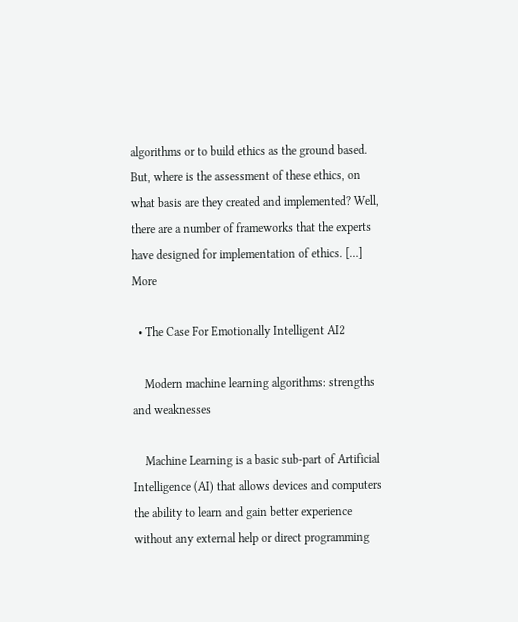algorithms or to build ethics as the ground based. But, where is the assessment of these ethics, on what basis are they created and implemented? Well, there are a number of frameworks that the experts have designed for implementation of ethics. […] More

  • The Case For Emotionally Intelligent AI2

    Modern machine learning algorithms: strengths and weaknesses

    Machine Learning is a basic sub-part of Artificial Intelligence (AI) that allows devices and computers the ability to learn and gain better experience without any external help or direct programming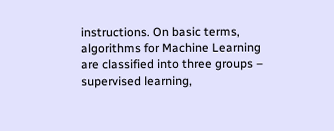instructions. On basic terms, algorithms for Machine Learning are classified into three groups – supervised learning,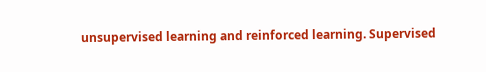unsupervised learning and reinforced learning. Supervised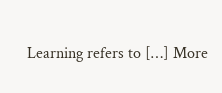Learning refers to […] More